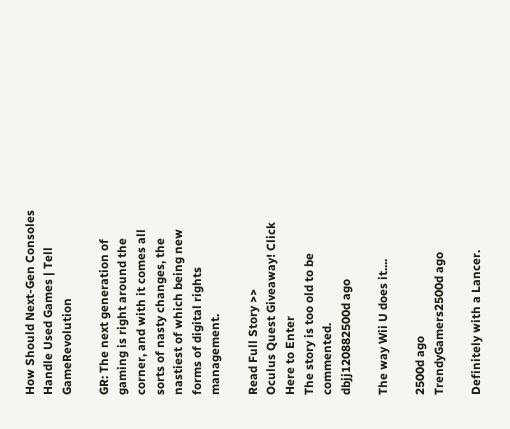How Should Next-Gen Consoles Handle Used Games | Tell GameRevolution

GR: The next generation of gaming is right around the corner, and with it comes all sorts of nasty changes, the nastiest of which being new forms of digital rights management.

Read Full Story >>
Oculus Quest Giveaway! Click Here to Enter
The story is too old to be commented.
dbjj120882500d ago

The way Wii U does it....

2500d ago
TrendyGamers2500d ago

Definitely with a Lancer.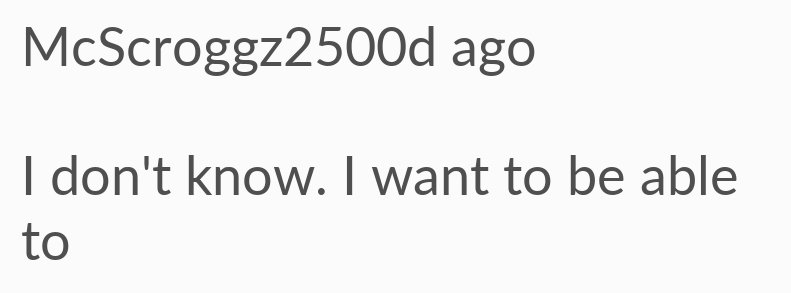McScroggz2500d ago

I don't know. I want to be able to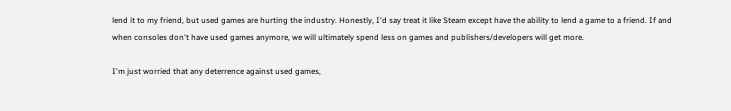lend it to my friend, but used games are hurting the industry. Honestly, I'd say treat it like Steam except have the ability to lend a game to a friend. If and when consoles don't have used games anymore, we will ultimately spend less on games and publishers/developers will get more.

I'm just worried that any deterrence against used games,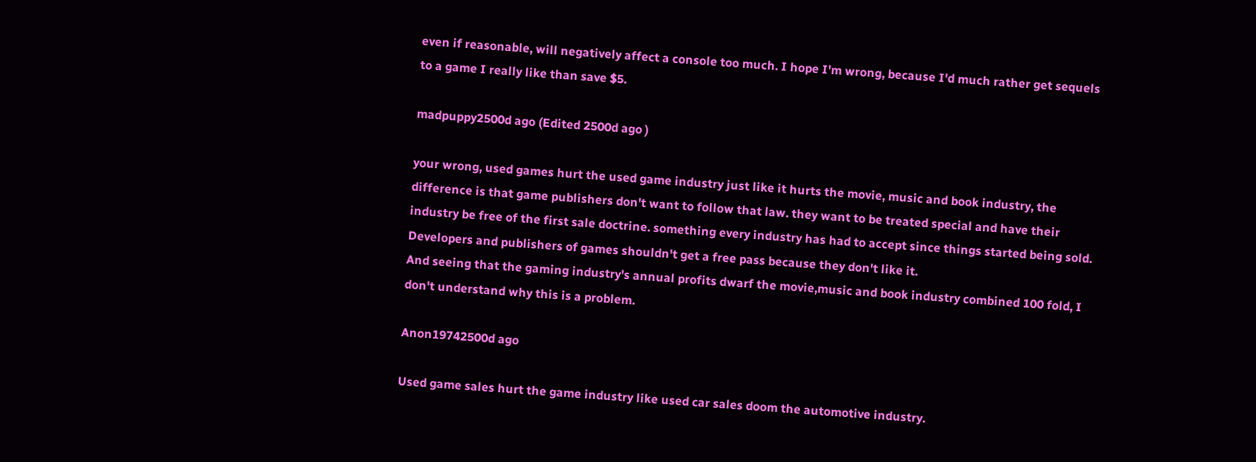even if reasonable, will negatively affect a console too much. I hope I'm wrong, because I'd much rather get sequels to a game I really like than save $5.

madpuppy2500d ago (Edited 2500d ago )

your wrong, used games hurt the used game industry just like it hurts the movie, music and book industry, the difference is that game publishers don't want to follow that law. they want to be treated special and have their industry be free of the first sale doctrine. something every industry has had to accept since things started being sold. Developers and publishers of games shouldn't get a free pass because they don't like it.
And seeing that the gaming industry's annual profits dwarf the movie,music and book industry combined 100 fold, I don't understand why this is a problem.

Anon19742500d ago

Used game sales hurt the game industry like used car sales doom the automotive industry.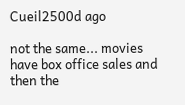Cueil2500d ago

not the same... movies have box office sales and then the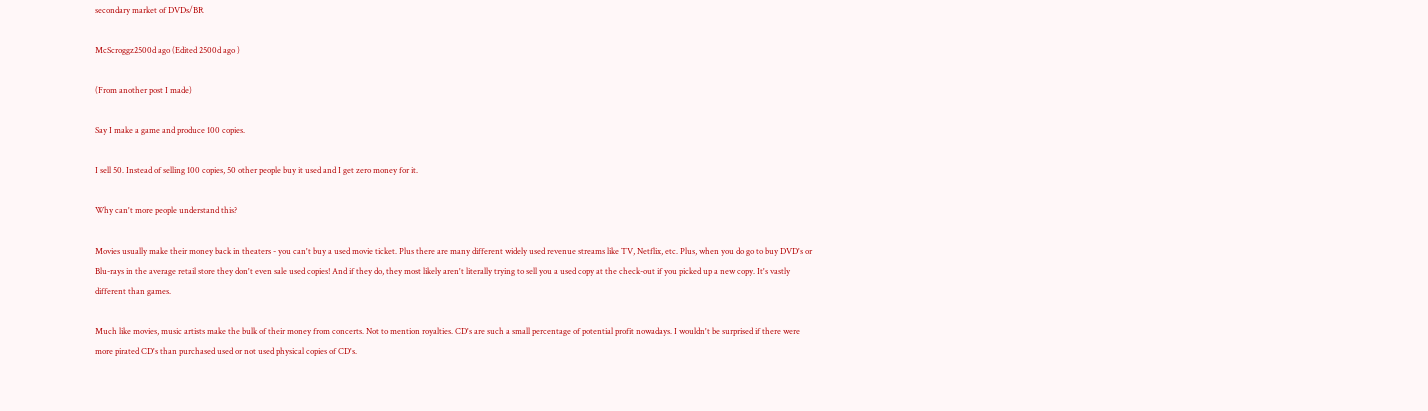secondary market of DVDs/BR

McScroggz2500d ago (Edited 2500d ago )

(From another post I made)

Say I make a game and produce 100 copies.

I sell 50. Instead of selling 100 copies, 50 other people buy it used and I get zero money for it.

Why can't more people understand this?

Movies usually make their money back in theaters - you can't buy a used movie ticket. Plus there are many different widely used revenue streams like TV, Netflix, etc. Plus, when you do go to buy DVD's or Blu-rays in the average retail store they don't even sale used copies! And if they do, they most likely aren't literally trying to sell you a used copy at the check-out if you picked up a new copy. It's vastly different than games.

Much like movies, music artists make the bulk of their money from concerts. Not to mention royalties. CD's are such a small percentage of potential profit nowadays. I wouldn't be surprised if there were more pirated CD's than purchased used or not used physical copies of CD's.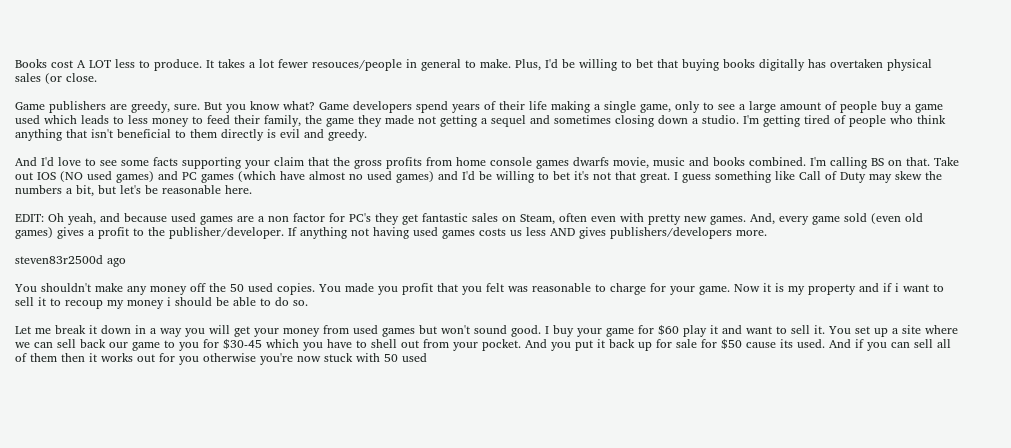Books cost A LOT less to produce. It takes a lot fewer resouces/people in general to make. Plus, I'd be willing to bet that buying books digitally has overtaken physical sales (or close.

Game publishers are greedy, sure. But you know what? Game developers spend years of their life making a single game, only to see a large amount of people buy a game used which leads to less money to feed their family, the game they made not getting a sequel and sometimes closing down a studio. I'm getting tired of people who think anything that isn't beneficial to them directly is evil and greedy.

And I'd love to see some facts supporting your claim that the gross profits from home console games dwarfs movie, music and books combined. I'm calling BS on that. Take out IOS (NO used games) and PC games (which have almost no used games) and I'd be willing to bet it's not that great. I guess something like Call of Duty may skew the numbers a bit, but let's be reasonable here.

EDIT: Oh yeah, and because used games are a non factor for PC's they get fantastic sales on Steam, often even with pretty new games. And, every game sold (even old games) gives a profit to the publisher/developer. If anything not having used games costs us less AND gives publishers/developers more.

steven83r2500d ago

You shouldn't make any money off the 50 used copies. You made you profit that you felt was reasonable to charge for your game. Now it is my property and if i want to sell it to recoup my money i should be able to do so.

Let me break it down in a way you will get your money from used games but won't sound good. I buy your game for $60 play it and want to sell it. You set up a site where we can sell back our game to you for $30-45 which you have to shell out from your pocket. And you put it back up for sale for $50 cause its used. And if you can sell all of them then it works out for you otherwise you're now stuck with 50 used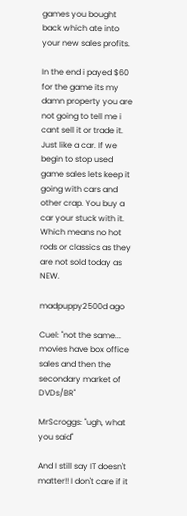games you bought back which ate into your new sales profits.

In the end i payed $60 for the game its my damn property you are not going to tell me i cant sell it or trade it. Just like a car. If we begin to stop used game sales lets keep it going with cars and other crap. You buy a car your stuck with it. Which means no hot rods or classics as they are not sold today as NEW.

madpuppy2500d ago

Cuel: "not the same... movies have box office sales and then the secondary market of DVDs/BR"

MrScroggs: "ugh, what you said"

And I still say IT doesn't matter!! I don't care if it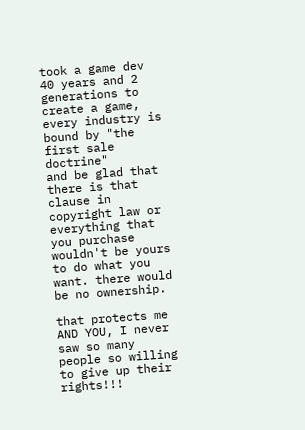took a game dev 40 years and 2 generations to create a game, every industry is bound by "the first sale doctrine"
and be glad that there is that clause in copyright law or everything that you purchase wouldn't be yours to do what you want. there would be no ownership.

that protects me AND YOU, I never saw so many people so willing to give up their rights!!!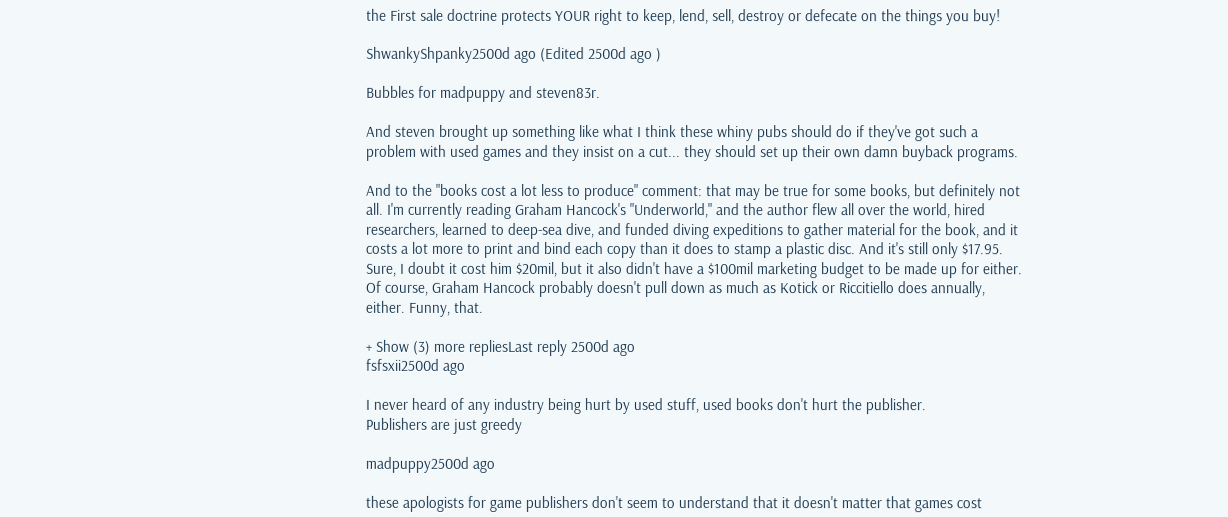the First sale doctrine protects YOUR right to keep, lend, sell, destroy or defecate on the things you buy!

ShwankyShpanky2500d ago (Edited 2500d ago )

Bubbles for madpuppy and steven83r.

And steven brought up something like what I think these whiny pubs should do if they've got such a problem with used games and they insist on a cut... they should set up their own damn buyback programs.

And to the "books cost a lot less to produce" comment: that may be true for some books, but definitely not all. I'm currently reading Graham Hancock's "Underworld," and the author flew all over the world, hired researchers, learned to deep-sea dive, and funded diving expeditions to gather material for the book, and it costs a lot more to print and bind each copy than it does to stamp a plastic disc. And it's still only $17.95. Sure, I doubt it cost him $20mil, but it also didn't have a $100mil marketing budget to be made up for either. Of course, Graham Hancock probably doesn't pull down as much as Kotick or Riccitiello does annually, either. Funny, that.

+ Show (3) more repliesLast reply 2500d ago
fsfsxii2500d ago

I never heard of any industry being hurt by used stuff, used books don't hurt the publisher.
Publishers are just greedy

madpuppy2500d ago

these apologists for game publishers don't seem to understand that it doesn't matter that games cost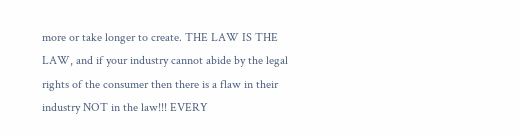more or take longer to create. THE LAW IS THE LAW, and if your industry cannot abide by the legal rights of the consumer then there is a flaw in their industry NOT in the law!!! EVERY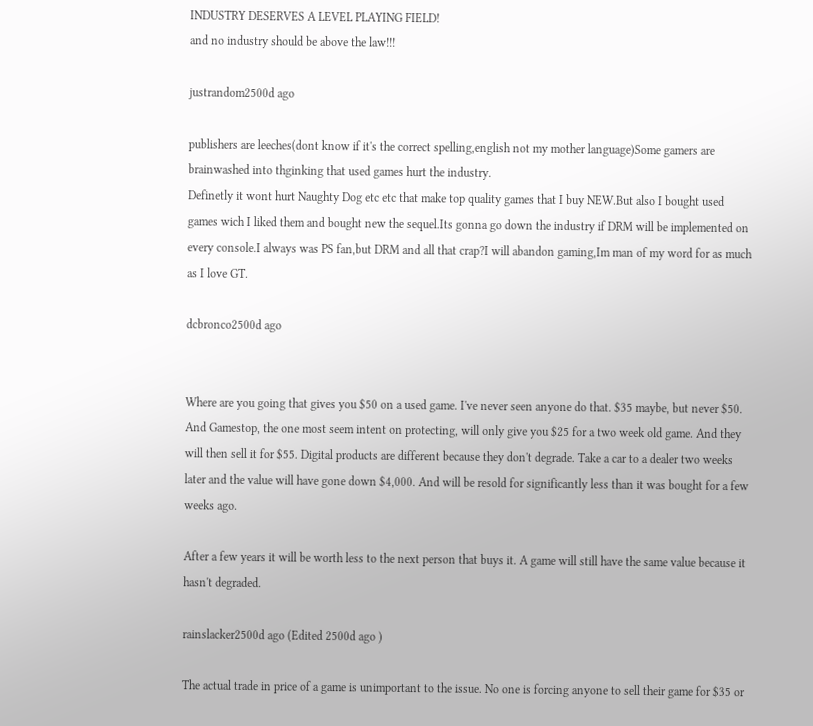INDUSTRY DESERVES A LEVEL PLAYING FIELD!
and no industry should be above the law!!!

justrandom2500d ago

publishers are leeches(dont know if it's the correct spelling,english not my mother language)Some gamers are brainwashed into thginking that used games hurt the industry.
Definetly it wont hurt Naughty Dog etc etc that make top quality games that I buy NEW.But also I bought used games wich I liked them and bought new the sequel.Its gonna go down the industry if DRM will be implemented on every console.I always was PS fan,but DRM and all that crap?I will abandon gaming,Im man of my word for as much as I love GT.

dcbronco2500d ago


Where are you going that gives you $50 on a used game. I've never seen anyone do that. $35 maybe, but never $50. And Gamestop, the one most seem intent on protecting, will only give you $25 for a two week old game. And they will then sell it for $55. Digital products are different because they don't degrade. Take a car to a dealer two weeks later and the value will have gone down $4,000. And will be resold for significantly less than it was bought for a few weeks ago.

After a few years it will be worth less to the next person that buys it. A game will still have the same value because it hasn't degraded.

rainslacker2500d ago (Edited 2500d ago )

The actual trade in price of a game is unimportant to the issue. No one is forcing anyone to sell their game for $35 or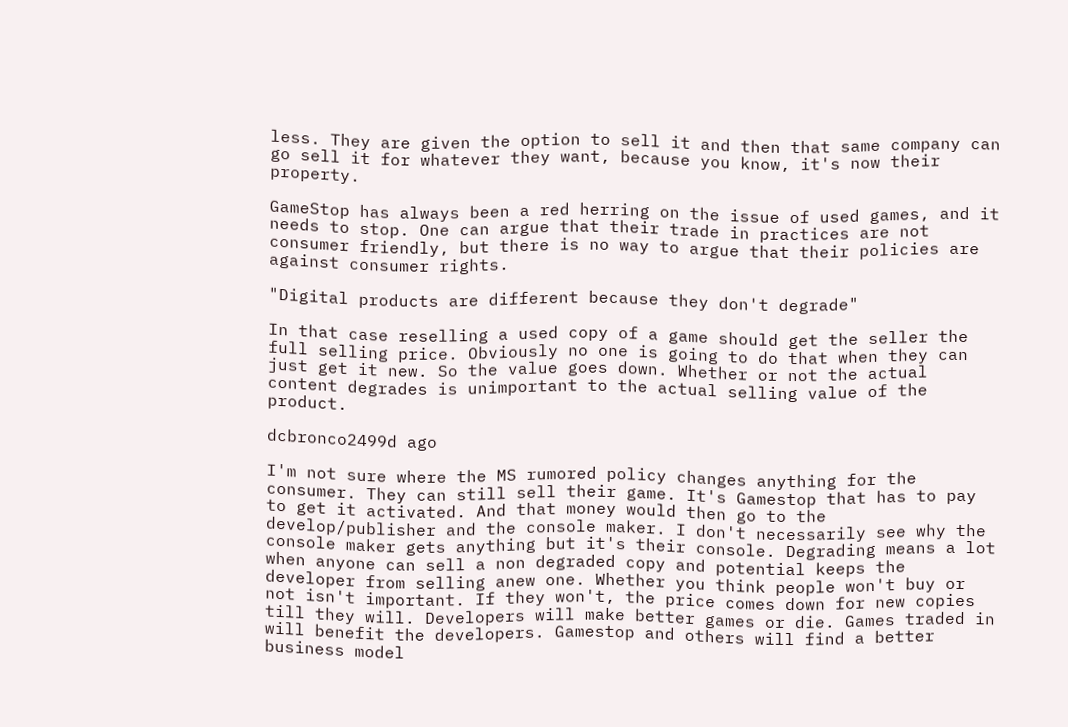less. They are given the option to sell it and then that same company can go sell it for whatever they want, because you know, it's now their property.

GameStop has always been a red herring on the issue of used games, and it needs to stop. One can argue that their trade in practices are not consumer friendly, but there is no way to argue that their policies are against consumer rights.

"Digital products are different because they don't degrade"

In that case reselling a used copy of a game should get the seller the full selling price. Obviously no one is going to do that when they can just get it new. So the value goes down. Whether or not the actual content degrades is unimportant to the actual selling value of the product.

dcbronco2499d ago

I'm not sure where the MS rumored policy changes anything for the consumer. They can still sell their game. It's Gamestop that has to pay to get it activated. And that money would then go to the develop/publisher and the console maker. I don't necessarily see why the console maker gets anything but it's their console. Degrading means a lot when anyone can sell a non degraded copy and potential keeps the developer from selling anew one. Whether you think people won't buy or not isn't important. If they won't, the price comes down for new copies till they will. Developers will make better games or die. Games traded in will benefit the developers. Gamestop and others will find a better business model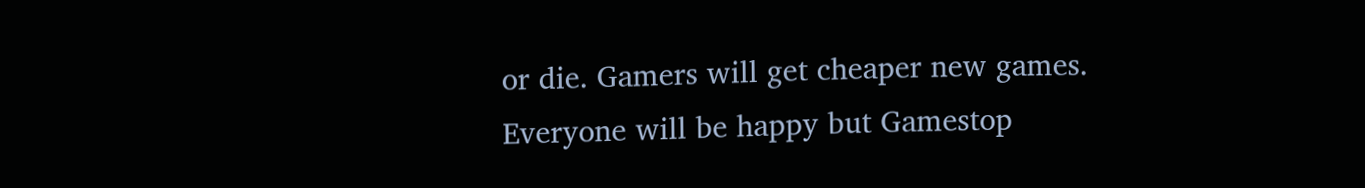or die. Gamers will get cheaper new games. Everyone will be happy but Gamestop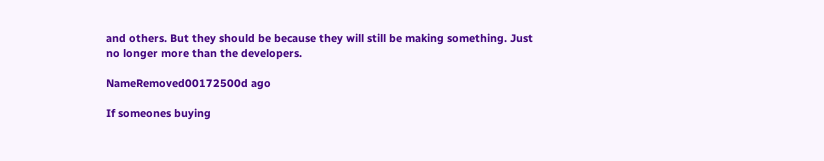and others. But they should be because they will still be making something. Just no longer more than the developers.

NameRemoved00172500d ago

If someones buying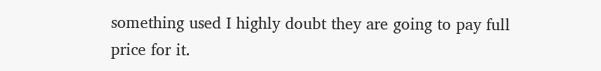something used I highly doubt they are going to pay full price for it.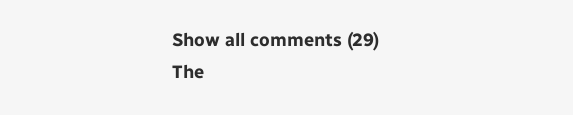Show all comments (29)
The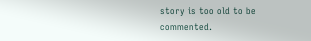story is too old to be commented.